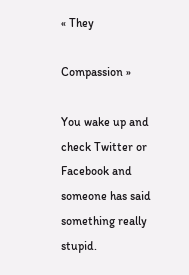« They

Compassion »

You wake up and check Twitter or Facebook and someone has said something really stupid.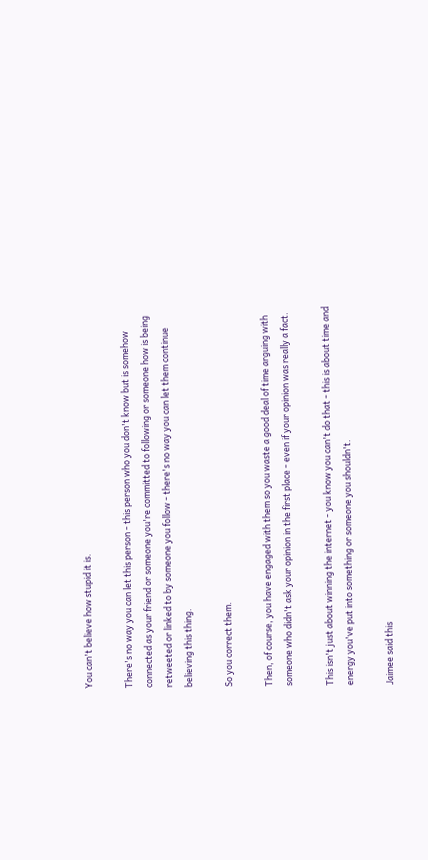You can't believe how stupid it is.

There's no way you can let this person - this person who you don't know but is somehow connected as your friend or someone you're committed to following or someone how is being retweeted or linked to by someone you follow - there's no way you can let them continue believing this thing.

So you correct them.

Then, of course, you have engaged with them so you waste a good deal of time arguing with someone who didn't ask your opinion in the first place - even if your opinion was really a fact.

This isn't just about winning the internet - you know you can't do that - this is about time and energy you've put into something or someone you shouldn't.

Jaimee said this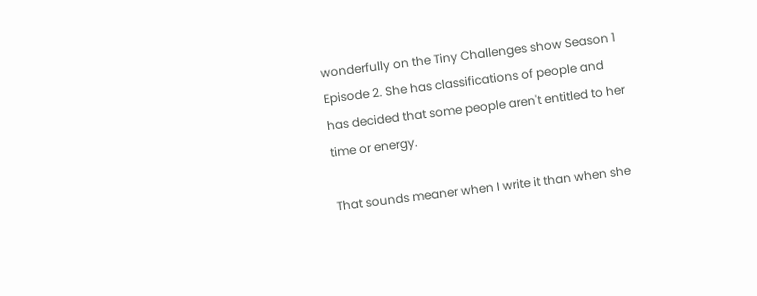wonderfully on the Tiny Challenges show Season 1 Episode 2. She has classifications of people and has decided that some people aren't entitled to her time or energy.

That sounds meaner when I write it than when she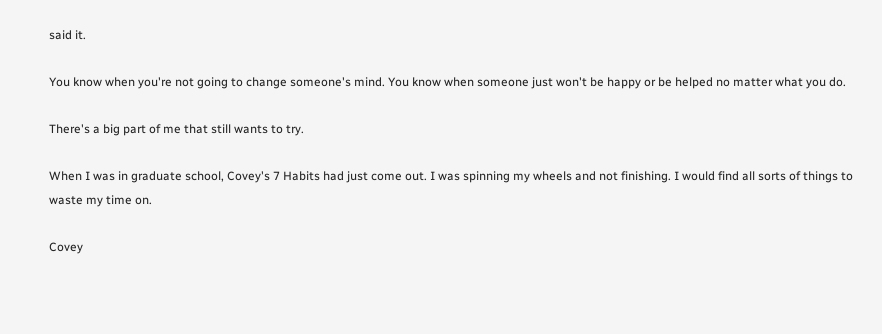said it.

You know when you're not going to change someone's mind. You know when someone just won't be happy or be helped no matter what you do.

There's a big part of me that still wants to try.

When I was in graduate school, Covey's 7 Habits had just come out. I was spinning my wheels and not finishing. I would find all sorts of things to waste my time on.

Covey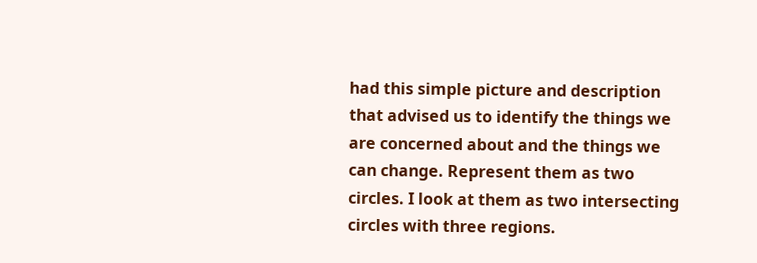had this simple picture and description that advised us to identify the things we are concerned about and the things we can change. Represent them as two circles. I look at them as two intersecting circles with three regions.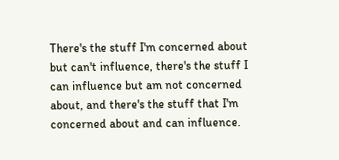There's the stuff I'm concerned about but can't influence, there's the stuff I can influence but am not concerned about, and there's the stuff that I'm concerned about and can influence.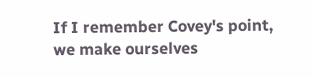If I remember Covey's point, we make ourselves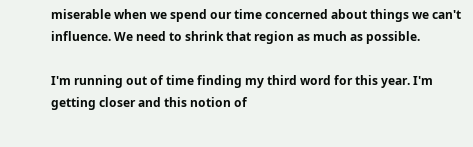miserable when we spend our time concerned about things we can't influence. We need to shrink that region as much as possible.

I'm running out of time finding my third word for this year. I'm getting closer and this notion of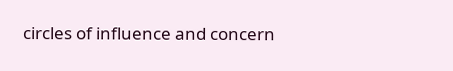circles of influence and concern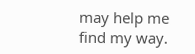may help me find my way.